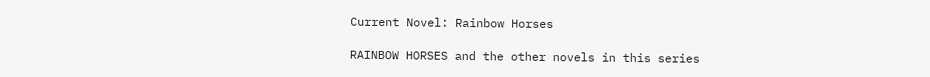Current Novel: Rainbow Horses

RAINBOW HORSES and the other novels in this series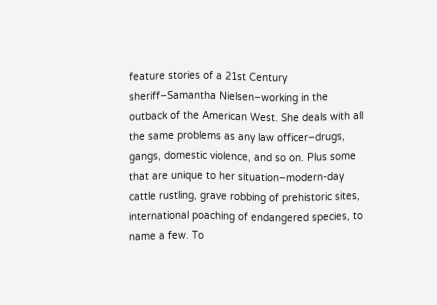feature stories of a 21st Century sheriff–Samantha Nielsen–working in the outback of the American West. She deals with all the same problems as any law officer–drugs, gangs, domestic violence, and so on. Plus some that are unique to her situation–modern-day cattle rustling, grave robbing of prehistoric sites, international poaching of endangered species, to name a few. To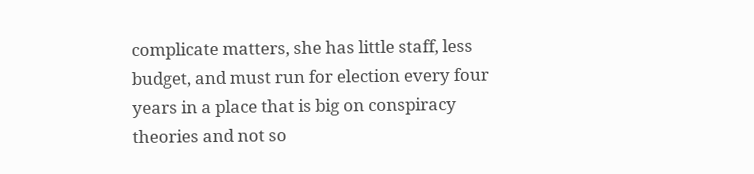complicate matters, she has little staff, less budget, and must run for election every four years in a place that is big on conspiracy theories and not so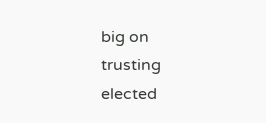big on trusting elected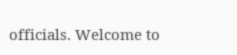officials. Welcome to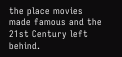the place movies made famous and the 21st Century left behind.